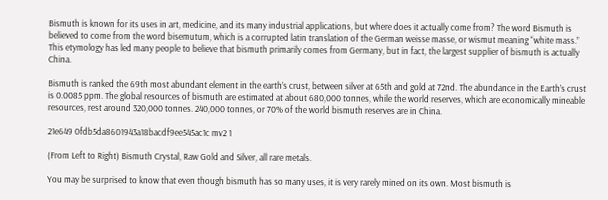Bismuth is known for its uses in art, medicine, and its many industrial applications, but where does it actually come from? The word Bismuth is believed to come from the word bisemutum, which is a corrupted latin translation of the German weisse masse, or wismut meaning “white mass.” This etymology has led many people to believe that bismuth primarily comes from Germany, but in fact, the largest supplier of bismuth is actually China.

Bismuth is ranked the 69th most abundant element in the earth’s crust, between silver at 65th and gold at 72nd. The abundance in the Earth’s crust is 0.0085 ppm. The global resources of bismuth are estimated at about 680,000 tonnes, while the world reserves, which are economically mineable resources, rest around 320,000 tonnes. 240,000 tonnes, or 70% of the world bismuth reserves are in China.

21e649 0fdb5da8601943a18bacdf9ee545ac1c mv2 1

(From Left to Right) Bismuth Crystal, Raw Gold and Silver, all rare metals.

You may be surprised to know that even though bismuth has so many uses, it is very rarely mined on its own. Most bismuth is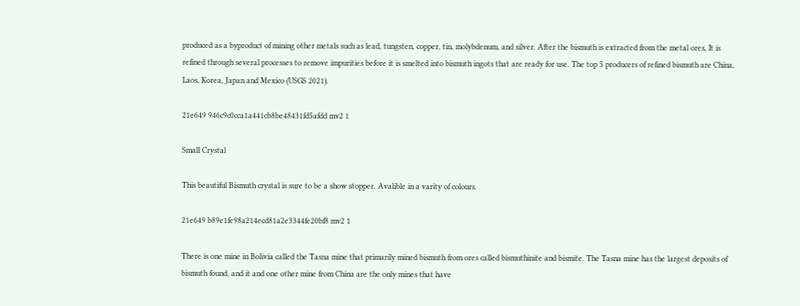produced as a byproduct of mining other metals such as lead, tungsten, copper, tin, molybdenum, and silver. After the bismuth is extracted from the metal ores, It is refined through several processes to remove impurities before it is smelted into bismuth ingots that are ready for use. The top 5 producers of refined bismuth are China, Laos, Korea, Japan and Mexico (USGS 2021).

21e649 946c9c0cca1a441cb8be48431fd5afdd mv2 1

Small Crystal

This beautiful Bismuth crystal is sure to be a show stopper. Avalible in a varity of colours.

21e649 b89e1fe98a214ecd81a2e3344fe20bf8 mv2 1

There is one mine in Bolivia called the Tasna mine that primarily mined bismuth from ores called bismuthinite and bismite. The Tasna mine has the largest deposits of bismuth found, and it and one other mine from China are the only mines that have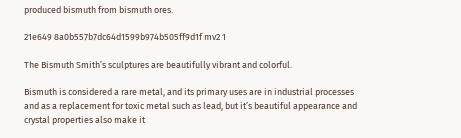produced bismuth from bismuth ores.

21e649 8a0b557b7dc64d1599b974b505ff9d1f mv2 1

The Bismuth Smith’s sculptures are beautifully vibrant and colorful.

Bismuth is considered a rare metal, and its primary uses are in industrial processes and as a replacement for toxic metal such as lead, but it’s beautiful appearance and crystal properties also make it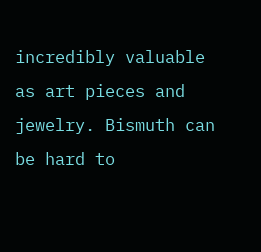incredibly valuable as art pieces and jewelry. Bismuth can be hard to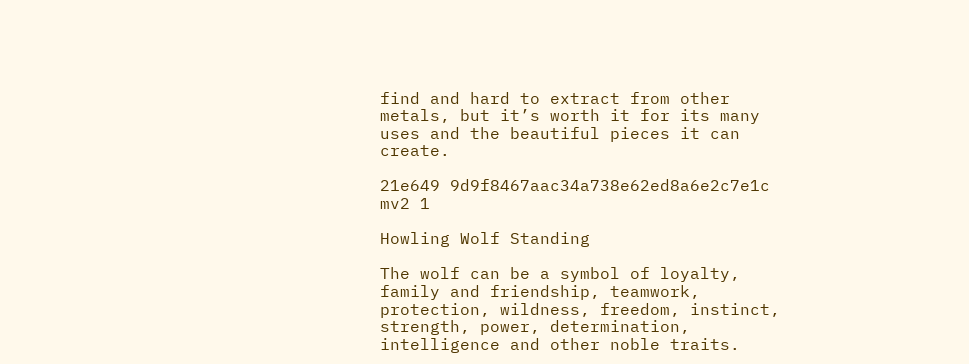find and hard to extract from other metals, but it’s worth it for its many uses and the beautiful pieces it can create.

21e649 9d9f8467aac34a738e62ed8a6e2c7e1c mv2 1

Howling Wolf Standing

The wolf can be a symbol of loyalty, family and friendship, teamwork, protection, wildness, freedom, instinct, strength, power, determination, intelligence and other noble traits.